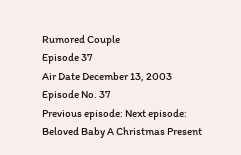Rumored Couple
Episode 37
Air Date December 13, 2003
Episode No. 37
Previous episode: Next episode:
Beloved Baby A Christmas Present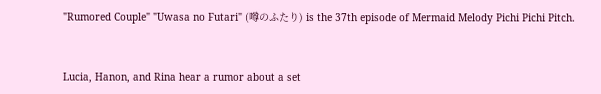"Rumored Couple" "Uwasa no Futari" (噂のふたり) is the 37th episode of Mermaid Melody Pichi Pichi Pitch.


Lucia, Hanon, and Rina hear a rumor about a set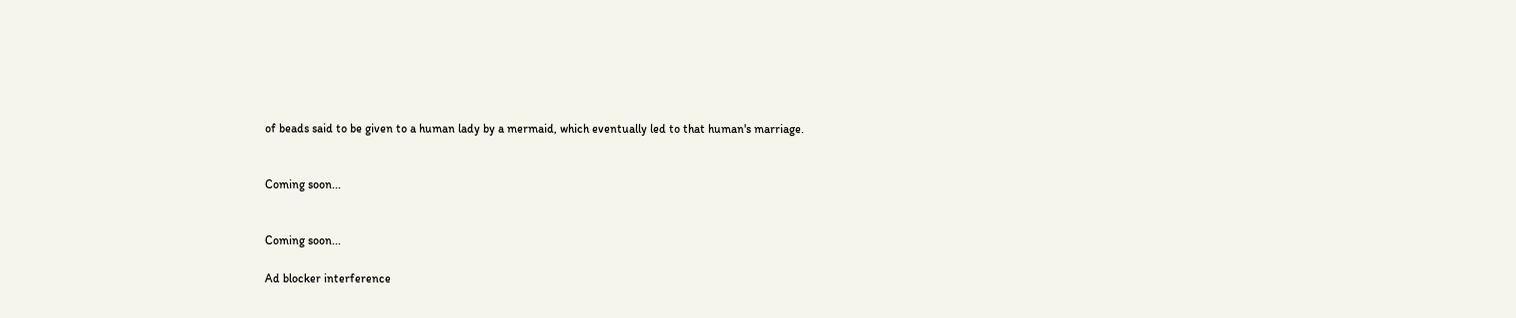of beads said to be given to a human lady by a mermaid, which eventually led to that human's marriage.


Coming soon...


Coming soon...

Ad blocker interference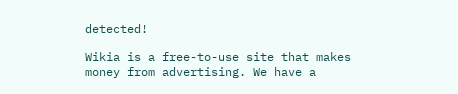detected!

Wikia is a free-to-use site that makes money from advertising. We have a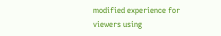modified experience for viewers using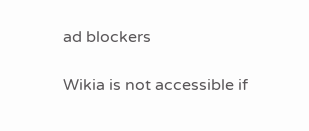ad blockers

Wikia is not accessible if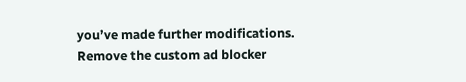you’ve made further modifications. Remove the custom ad blocker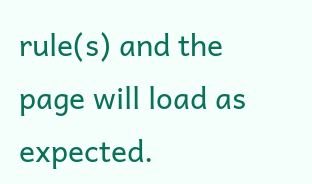rule(s) and the page will load as expected.